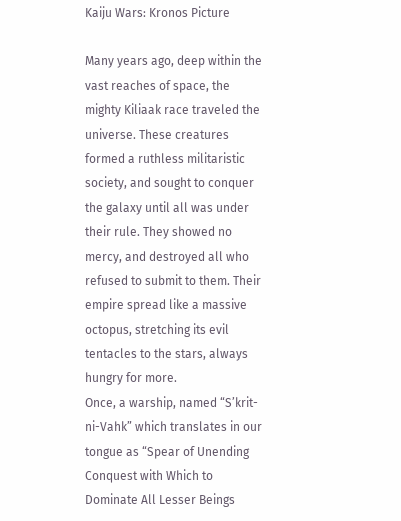Kaiju Wars: Kronos Picture

Many years ago, deep within the vast reaches of space, the mighty Kiliaak race traveled the universe. These creatures formed a ruthless militaristic society, and sought to conquer the galaxy until all was under their rule. They showed no mercy, and destroyed all who refused to submit to them. Their empire spread like a massive octopus, stretching its evil tentacles to the stars, always hungry for more.
Once, a warship, named “S’krit-ni-Vahk” which translates in our tongue as “Spear of Unending Conquest with Which to Dominate All Lesser Beings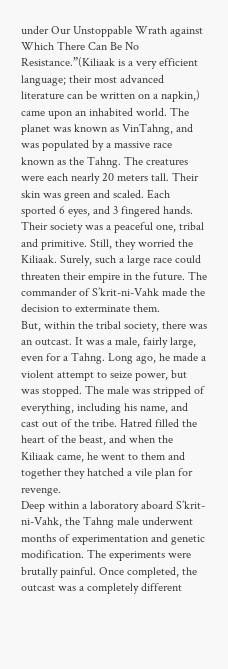under Our Unstoppable Wrath against Which There Can Be No Resistance.”(Kiliaak is a very efficient language; their most advanced literature can be written on a napkin,) came upon an inhabited world. The planet was known as VinTahng, and was populated by a massive race known as the Tahng. The creatures were each nearly 20 meters tall. Their skin was green and scaled. Each sported 6 eyes, and 3 fingered hands. Their society was a peaceful one, tribal and primitive. Still, they worried the Kiliaak. Surely, such a large race could threaten their empire in the future. The commander of S’krit-ni-Vahk made the decision to exterminate them.
But, within the tribal society, there was an outcast. It was a male, fairly large, even for a Tahng. Long ago, he made a violent attempt to seize power, but was stopped. The male was stripped of everything, including his name, and cast out of the tribe. Hatred filled the heart of the beast, and when the Kiliaak came, he went to them and together they hatched a vile plan for revenge.
Deep within a laboratory aboard S’krit-ni-Vahk, the Tahng male underwent months of experimentation and genetic modification. The experiments were brutally painful. Once completed, the outcast was a completely different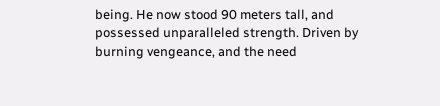being. He now stood 90 meters tall, and possessed unparalleled strength. Driven by burning vengeance, and the need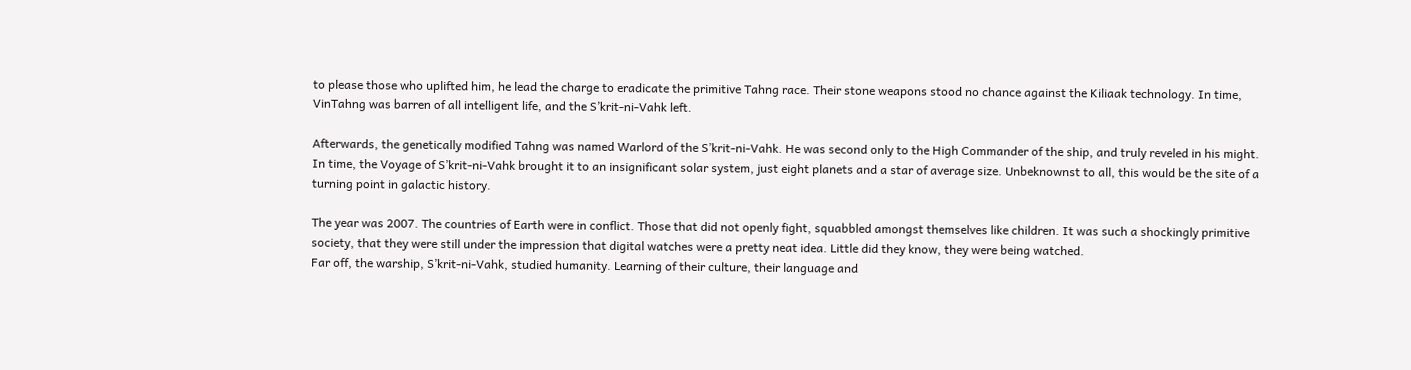to please those who uplifted him, he lead the charge to eradicate the primitive Tahng race. Their stone weapons stood no chance against the Kiliaak technology. In time, VinTahng was barren of all intelligent life, and the S’krit-ni-Vahk left.

Afterwards, the genetically modified Tahng was named Warlord of the S’krit-ni-Vahk. He was second only to the High Commander of the ship, and truly reveled in his might. In time, the Voyage of S’krit-ni-Vahk brought it to an insignificant solar system, just eight planets and a star of average size. Unbeknownst to all, this would be the site of a turning point in galactic history.

The year was 2007. The countries of Earth were in conflict. Those that did not openly fight, squabbled amongst themselves like children. It was such a shockingly primitive society, that they were still under the impression that digital watches were a pretty neat idea. Little did they know, they were being watched.
Far off, the warship, S’krit-ni-Vahk, studied humanity. Learning of their culture, their language and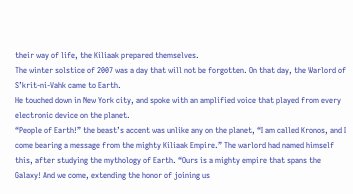their way of life, the Kiliaak prepared themselves.
The winter solstice of 2007 was a day that will not be forgotten. On that day, the Warlord of S’krit-ni-Vahk came to Earth.
He touched down in New York city, and spoke with an amplified voice that played from every electronic device on the planet.
“People of Earth!” the beast’s accent was unlike any on the planet, “I am called Kronos, and I come bearing a message from the mighty Kiliaak Empire.” The warlord had named himself this, after studying the mythology of Earth. “Ours is a mighty empire that spans the Galaxy! And we come, extending the honor of joining us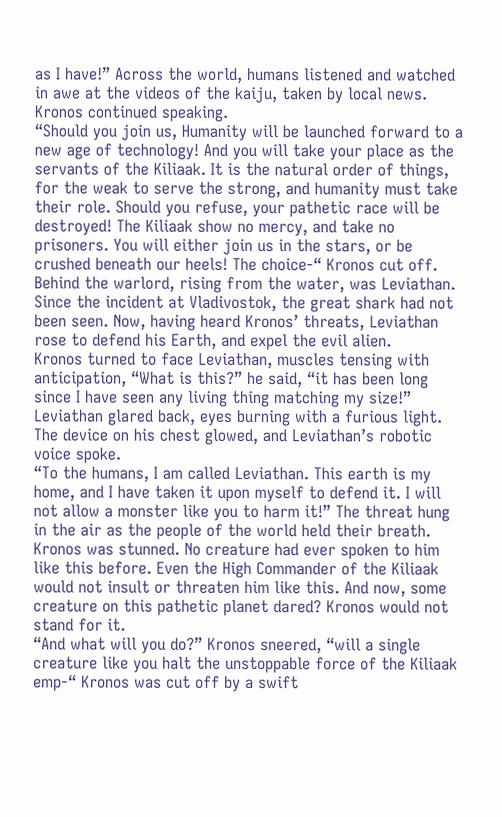as I have!” Across the world, humans listened and watched in awe at the videos of the kaiju, taken by local news. Kronos continued speaking.
“Should you join us, Humanity will be launched forward to a new age of technology! And you will take your place as the servants of the Kiliaak. It is the natural order of things, for the weak to serve the strong, and humanity must take their role. Should you refuse, your pathetic race will be destroyed! The Kiliaak show no mercy, and take no prisoners. You will either join us in the stars, or be crushed beneath our heels! The choice-“ Kronos cut off.
Behind the warlord, rising from the water, was Leviathan. Since the incident at Vladivostok, the great shark had not been seen. Now, having heard Kronos’ threats, Leviathan rose to defend his Earth, and expel the evil alien.
Kronos turned to face Leviathan, muscles tensing with anticipation, “What is this?” he said, “it has been long since I have seen any living thing matching my size!” Leviathan glared back, eyes burning with a furious light. The device on his chest glowed, and Leviathan’s robotic voice spoke.
“To the humans, I am called Leviathan. This earth is my home, and I have taken it upon myself to defend it. I will not allow a monster like you to harm it!” The threat hung in the air as the people of the world held their breath. Kronos was stunned. No creature had ever spoken to him like this before. Even the High Commander of the Kiliaak would not insult or threaten him like this. And now, some creature on this pathetic planet dared? Kronos would not stand for it.
“And what will you do?” Kronos sneered, “will a single creature like you halt the unstoppable force of the Kiliaak emp-“ Kronos was cut off by a swift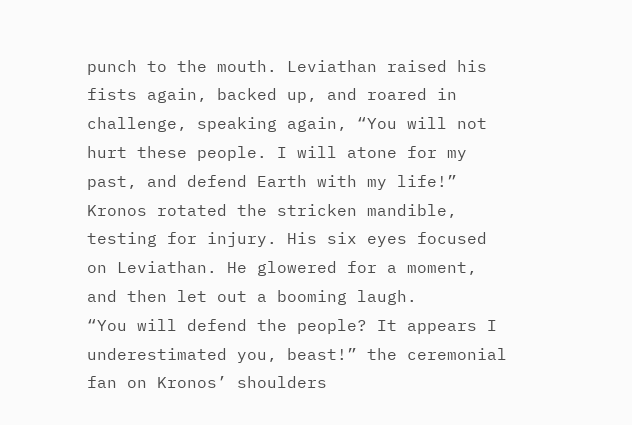punch to the mouth. Leviathan raised his fists again, backed up, and roared in challenge, speaking again, “You will not hurt these people. I will atone for my past, and defend Earth with my life!”
Kronos rotated the stricken mandible, testing for injury. His six eyes focused on Leviathan. He glowered for a moment, and then let out a booming laugh.
“You will defend the people? It appears I underestimated you, beast!” the ceremonial fan on Kronos’ shoulders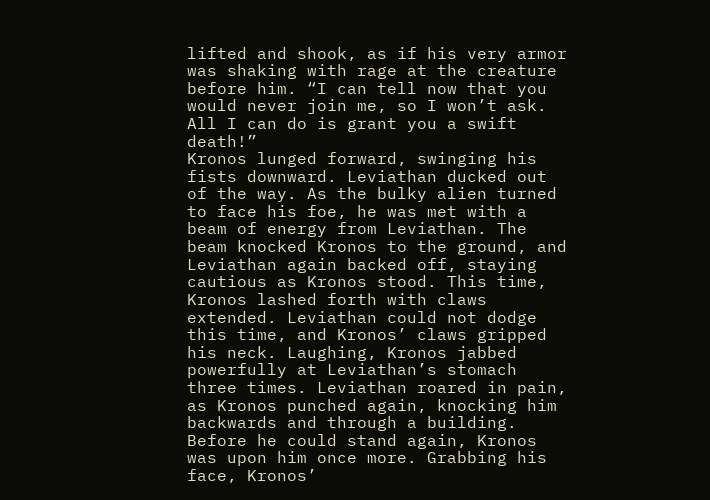lifted and shook, as if his very armor was shaking with rage at the creature before him. “I can tell now that you would never join me, so I won’t ask. All I can do is grant you a swift death!”
Kronos lunged forward, swinging his fists downward. Leviathan ducked out of the way. As the bulky alien turned to face his foe, he was met with a beam of energy from Leviathan. The beam knocked Kronos to the ground, and Leviathan again backed off, staying cautious as Kronos stood. This time, Kronos lashed forth with claws extended. Leviathan could not dodge this time, and Kronos’ claws gripped his neck. Laughing, Kronos jabbed powerfully at Leviathan’s stomach three times. Leviathan roared in pain, as Kronos punched again, knocking him backwards and through a building. Before he could stand again, Kronos was upon him once more. Grabbing his face, Kronos’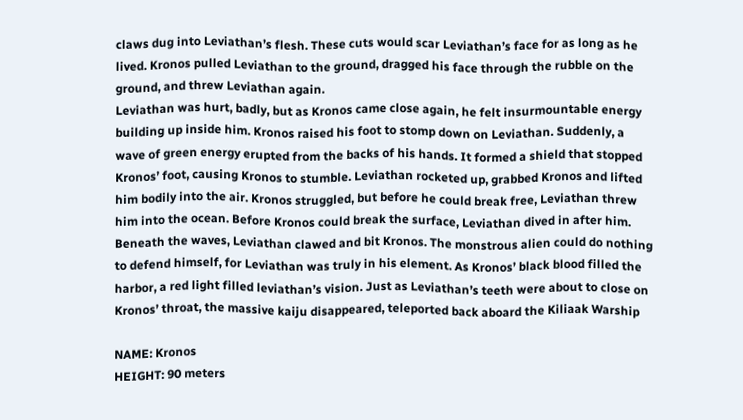claws dug into Leviathan’s flesh. These cuts would scar Leviathan’s face for as long as he lived. Kronos pulled Leviathan to the ground, dragged his face through the rubble on the ground, and threw Leviathan again.
Leviathan was hurt, badly, but as Kronos came close again, he felt insurmountable energy building up inside him. Kronos raised his foot to stomp down on Leviathan. Suddenly, a wave of green energy erupted from the backs of his hands. It formed a shield that stopped Kronos’ foot, causing Kronos to stumble. Leviathan rocketed up, grabbed Kronos and lifted him bodily into the air. Kronos struggled, but before he could break free, Leviathan threw him into the ocean. Before Kronos could break the surface, Leviathan dived in after him.
Beneath the waves, Leviathan clawed and bit Kronos. The monstrous alien could do nothing to defend himself, for Leviathan was truly in his element. As Kronos’ black blood filled the harbor, a red light filled leviathan’s vision. Just as Leviathan’s teeth were about to close on Kronos’ throat, the massive kaiju disappeared, teleported back aboard the Kiliaak Warship

NAME: Kronos
HEIGHT: 90 meters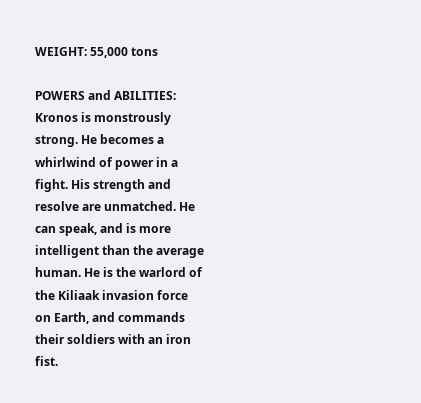WEIGHT: 55,000 tons

POWERS and ABILITIES: Kronos is monstrously strong. He becomes a whirlwind of power in a fight. His strength and resolve are unmatched. He can speak, and is more intelligent than the average human. He is the warlord of the Kiliaak invasion force on Earth, and commands their soldiers with an iron fist.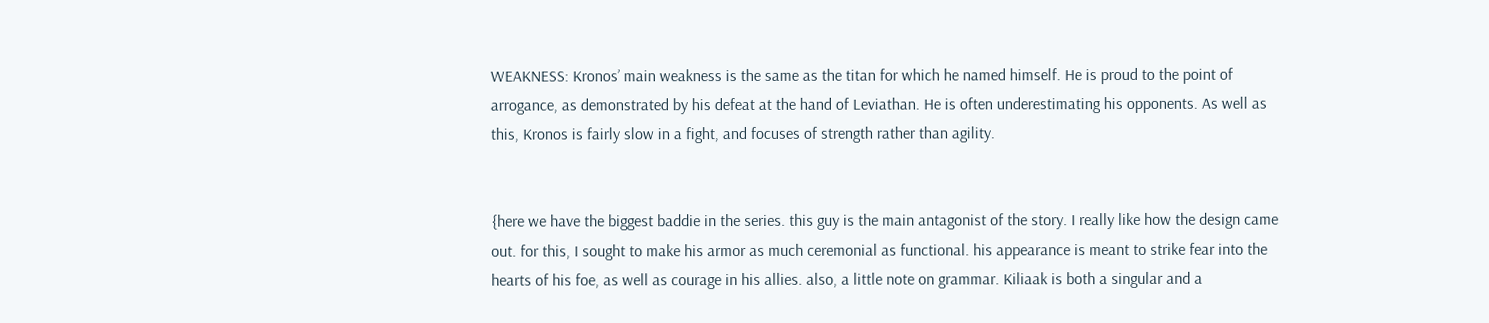WEAKNESS: Kronos’ main weakness is the same as the titan for which he named himself. He is proud to the point of arrogance, as demonstrated by his defeat at the hand of Leviathan. He is often underestimating his opponents. As well as this, Kronos is fairly slow in a fight, and focuses of strength rather than agility.


{here we have the biggest baddie in the series. this guy is the main antagonist of the story. I really like how the design came out. for this, I sought to make his armor as much ceremonial as functional. his appearance is meant to strike fear into the hearts of his foe, as well as courage in his allies. also, a little note on grammar. Kiliaak is both a singular and a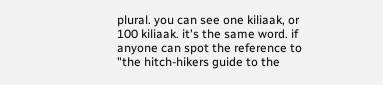plural. you can see one kiliaak, or 100 kiliaak. it's the same word. if anyone can spot the reference to "the hitch-hikers guide to the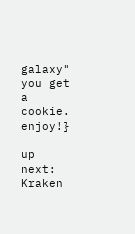galaxy" you get a cookie. enjoy!}

up next: Kraken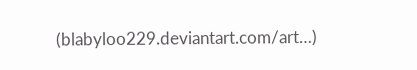(blabyloo229.deviantart.com/art…)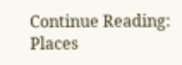Continue Reading: Places